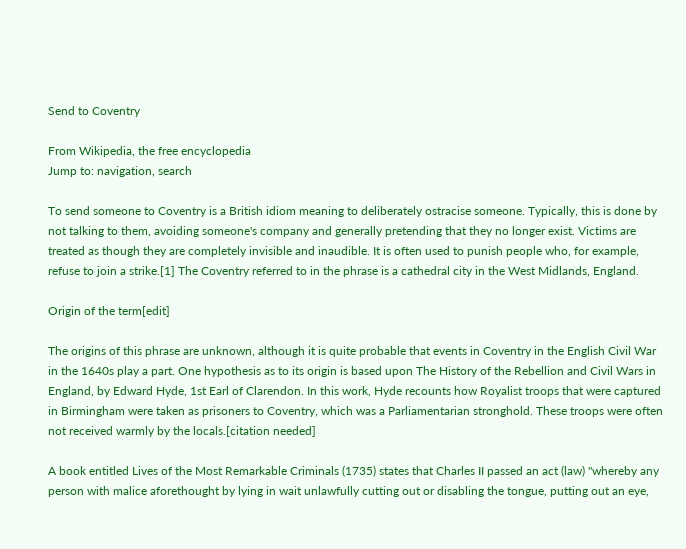Send to Coventry

From Wikipedia, the free encyclopedia
Jump to: navigation, search

To send someone to Coventry is a British idiom meaning to deliberately ostracise someone. Typically, this is done by not talking to them, avoiding someone's company and generally pretending that they no longer exist. Victims are treated as though they are completely invisible and inaudible. It is often used to punish people who, for example, refuse to join a strike.[1] The Coventry referred to in the phrase is a cathedral city in the West Midlands, England.

Origin of the term[edit]

The origins of this phrase are unknown, although it is quite probable that events in Coventry in the English Civil War in the 1640s play a part. One hypothesis as to its origin is based upon The History of the Rebellion and Civil Wars in England, by Edward Hyde, 1st Earl of Clarendon. In this work, Hyde recounts how Royalist troops that were captured in Birmingham were taken as prisoners to Coventry, which was a Parliamentarian stronghold. These troops were often not received warmly by the locals.[citation needed]

A book entitled Lives of the Most Remarkable Criminals (1735) states that Charles II passed an act (law) "whereby any person with malice aforethought by lying in wait unlawfully cutting out or disabling the tongue, putting out an eye,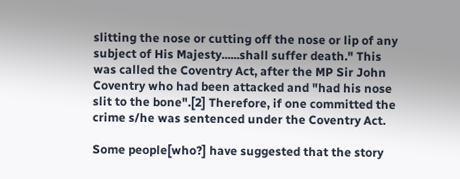slitting the nose or cutting off the nose or lip of any subject of His Majesty......shall suffer death." This was called the Coventry Act, after the MP Sir John Coventry who had been attacked and "had his nose slit to the bone".[2] Therefore, if one committed the crime s/he was sentenced under the Coventry Act.

Some people[who?] have suggested that the story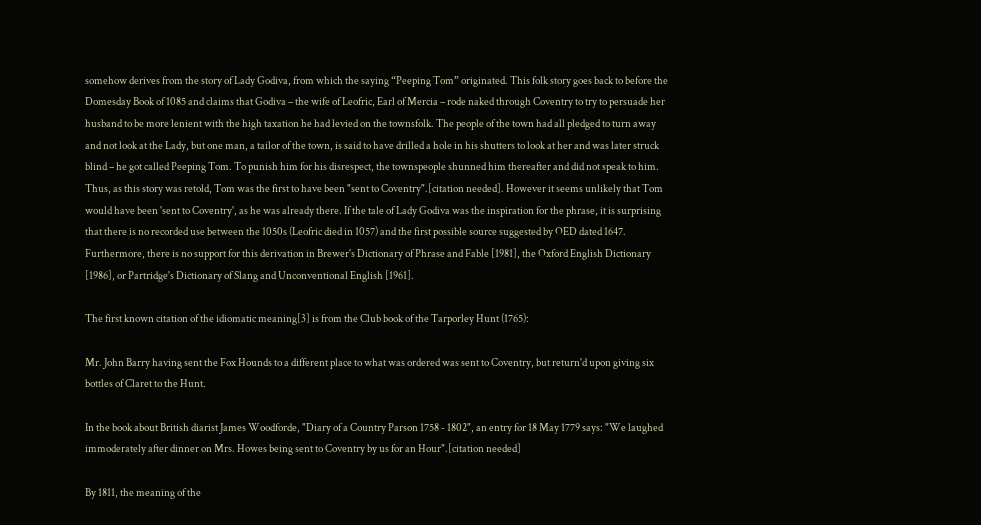somehow derives from the story of Lady Godiva, from which the saying “Peeping Tom” originated. This folk story goes back to before the Domesday Book of 1085 and claims that Godiva – the wife of Leofric, Earl of Mercia – rode naked through Coventry to try to persuade her husband to be more lenient with the high taxation he had levied on the townsfolk. The people of the town had all pledged to turn away and not look at the Lady, but one man, a tailor of the town, is said to have drilled a hole in his shutters to look at her and was later struck blind – he got called Peeping Tom. To punish him for his disrespect, the townspeople shunned him thereafter and did not speak to him. Thus, as this story was retold, Tom was the first to have been "sent to Coventry".[citation needed]. However it seems unlikely that Tom would have been 'sent to Coventry', as he was already there. If the tale of Lady Godiva was the inspiration for the phrase, it is surprising that there is no recorded use between the 1050s (Leofric died in 1057) and the first possible source suggested by OED dated 1647. Furthermore, there is no support for this derivation in Brewer's Dictionary of Phrase and Fable [1981], the Oxford English Dictionary [1986], or Partridge's Dictionary of Slang and Unconventional English [1961].

The first known citation of the idiomatic meaning[3] is from the Club book of the Tarporley Hunt (1765):

Mr. John Barry having sent the Fox Hounds to a different place to what was ordered was sent to Coventry, but return'd upon giving six bottles of Claret to the Hunt.

In the book about British diarist James Woodforde, "Diary of a Country Parson 1758 - 1802", an entry for 18 May 1779 says: "We laughed immoderately after dinner on Mrs. Howes being sent to Coventry by us for an Hour".[citation needed]

By 1811, the meaning of the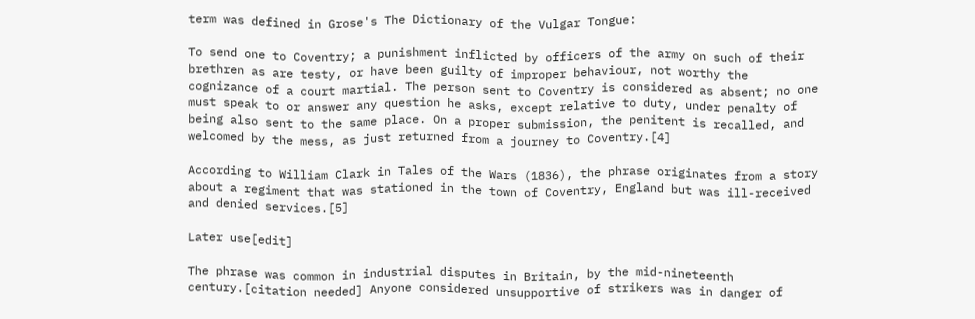term was defined in Grose's The Dictionary of the Vulgar Tongue:

To send one to Coventry; a punishment inflicted by officers of the army on such of their brethren as are testy, or have been guilty of improper behaviour, not worthy the cognizance of a court martial. The person sent to Coventry is considered as absent; no one must speak to or answer any question he asks, except relative to duty, under penalty of being also sent to the same place. On a proper submission, the penitent is recalled, and welcomed by the mess, as just returned from a journey to Coventry.[4]

According to William Clark in Tales of the Wars (1836), the phrase originates from a story about a regiment that was stationed in the town of Coventry, England but was ill-received and denied services.[5]

Later use[edit]

The phrase was common in industrial disputes in Britain, by the mid-nineteenth century.[citation needed] Anyone considered unsupportive of strikers was in danger of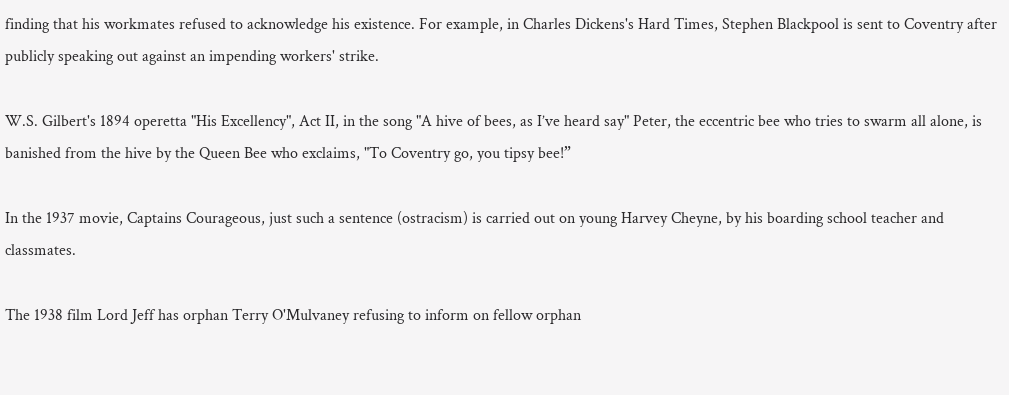finding that his workmates refused to acknowledge his existence. For example, in Charles Dickens's Hard Times, Stephen Blackpool is sent to Coventry after publicly speaking out against an impending workers' strike.

W.S. Gilbert's 1894 operetta "His Excellency", Act II, in the song "A hive of bees, as I’ve heard say" Peter, the eccentric bee who tries to swarm all alone, is banished from the hive by the Queen Bee who exclaims, "To Coventry go, you tipsy bee!”

In the 1937 movie, Captains Courageous, just such a sentence (ostracism) is carried out on young Harvey Cheyne, by his boarding school teacher and classmates.

The 1938 film Lord Jeff has orphan Terry O'Mulvaney refusing to inform on fellow orphan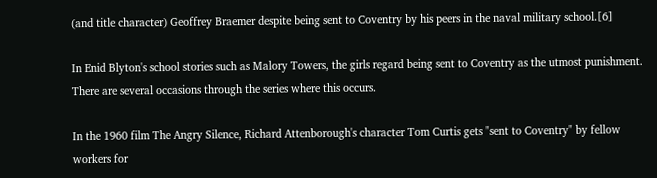(and title character) Geoffrey Braemer despite being sent to Coventry by his peers in the naval military school.[6]

In Enid Blyton's school stories such as Malory Towers, the girls regard being sent to Coventry as the utmost punishment. There are several occasions through the series where this occurs.

In the 1960 film The Angry Silence, Richard Attenborough's character Tom Curtis gets "sent to Coventry" by fellow workers for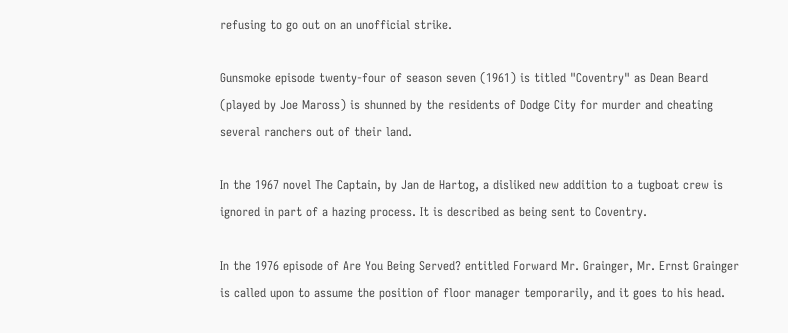refusing to go out on an unofficial strike.

Gunsmoke episode twenty-four of season seven (1961) is titled "Coventry" as Dean Beard (played by Joe Maross) is shunned by the residents of Dodge City for murder and cheating several ranchers out of their land.

In the 1967 novel The Captain, by Jan de Hartog, a disliked new addition to a tugboat crew is ignored in part of a hazing process. It is described as being sent to Coventry.

In the 1976 episode of Are You Being Served? entitled Forward Mr. Grainger, Mr. Ernst Grainger is called upon to assume the position of floor manager temporarily, and it goes to his head.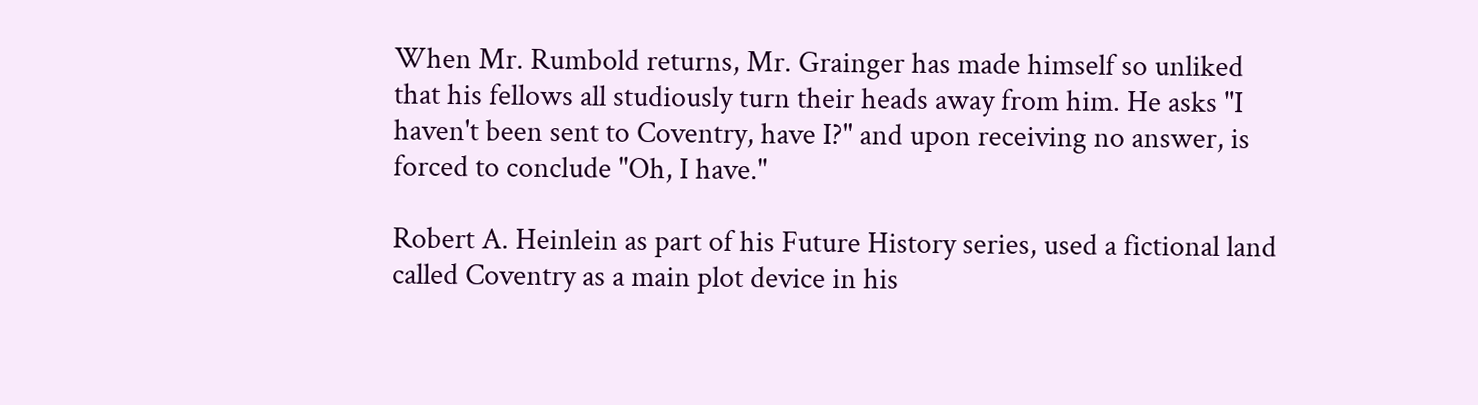When Mr. Rumbold returns, Mr. Grainger has made himself so unliked that his fellows all studiously turn their heads away from him. He asks "I haven't been sent to Coventry, have I?" and upon receiving no answer, is forced to conclude "Oh, I have."

Robert A. Heinlein as part of his Future History series, used a fictional land called Coventry as a main plot device in his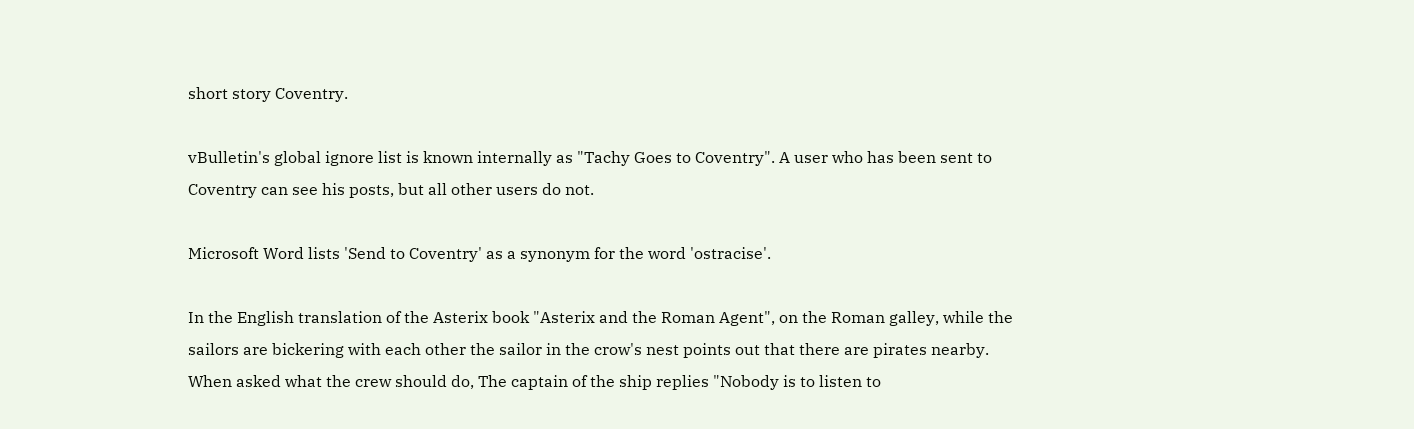short story Coventry.

vBulletin's global ignore list is known internally as "Tachy Goes to Coventry". A user who has been sent to Coventry can see his posts, but all other users do not.

Microsoft Word lists 'Send to Coventry' as a synonym for the word 'ostracise'.

In the English translation of the Asterix book "Asterix and the Roman Agent", on the Roman galley, while the sailors are bickering with each other the sailor in the crow's nest points out that there are pirates nearby. When asked what the crew should do, The captain of the ship replies "Nobody is to listen to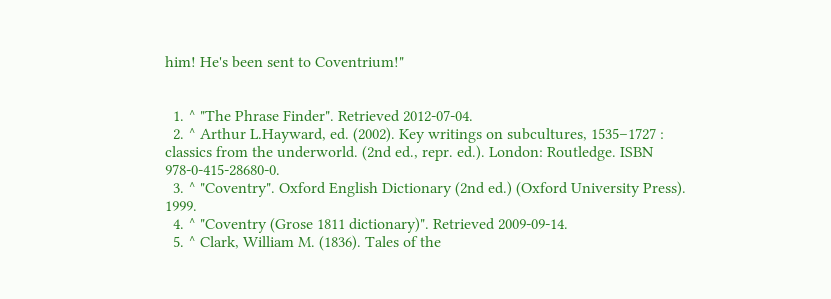him! He's been sent to Coventrium!"


  1. ^ "The Phrase Finder". Retrieved 2012-07-04.
  2. ^ Arthur L.Hayward, ed. (2002). Key writings on subcultures, 1535–1727 : classics from the underworld. (2nd ed., repr. ed.). London: Routledge. ISBN 978-0-415-28680-0.
  3. ^ "Coventry". Oxford English Dictionary (2nd ed.) (Oxford University Press). 1999.
  4. ^ "Coventry (Grose 1811 dictionary)". Retrieved 2009-09-14.
  5. ^ Clark, William M. (1836). Tales of the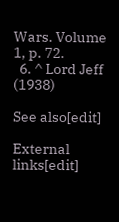Wars. Volume 1, p. 72.
  6. ^ Lord Jeff (1938)

See also[edit]

External links[edit]